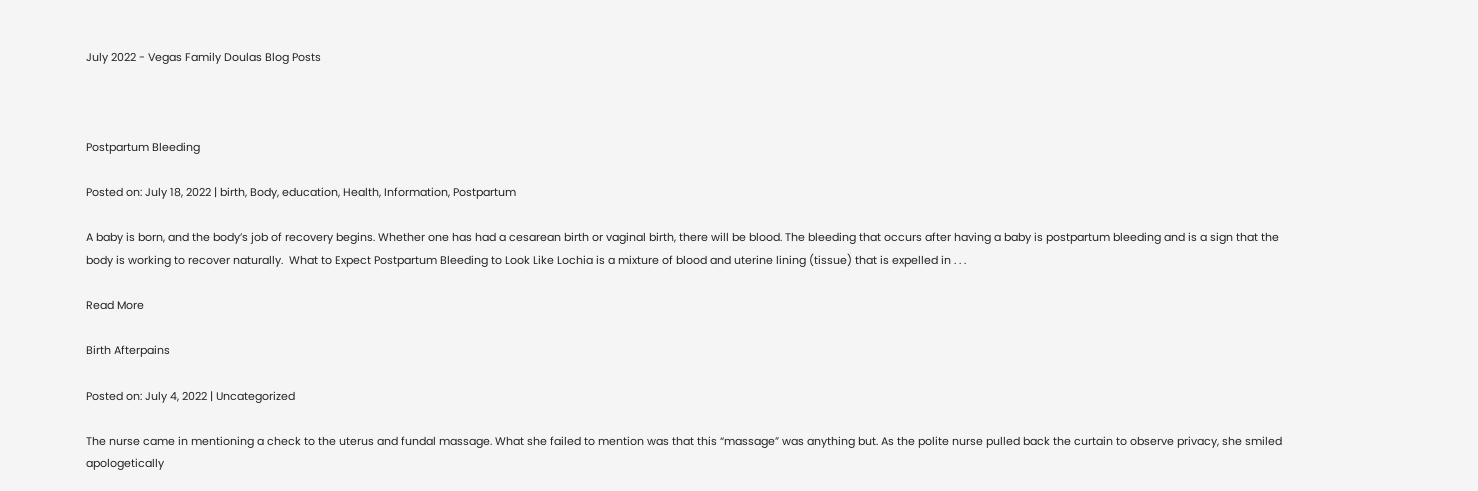July 2022 - Vegas Family Doulas Blog Posts



Postpartum Bleeding

Posted on: July 18, 2022 | birth, Body, education, Health, Information, Postpartum

A baby is born, and the body’s job of recovery begins. Whether one has had a cesarean birth or vaginal birth, there will be blood. The bleeding that occurs after having a baby is postpartum bleeding and is a sign that the body is working to recover naturally.  What to Expect Postpartum Bleeding to Look Like Lochia is a mixture of blood and uterine lining (tissue) that is expelled in . . .

Read More

Birth Afterpains

Posted on: July 4, 2022 | Uncategorized

The nurse came in mentioning a check to the uterus and fundal massage. What she failed to mention was that this “massage” was anything but. As the polite nurse pulled back the curtain to observe privacy, she smiled apologetically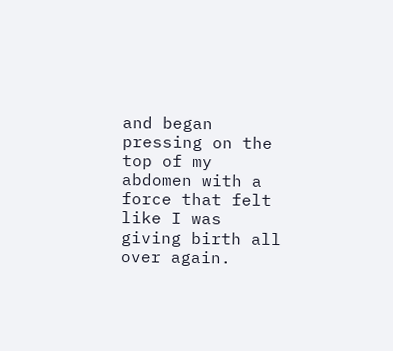and began pressing on the top of my abdomen with a force that felt like I was giving birth all over again.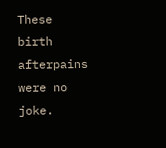These birth afterpains were no joke.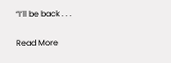“I’ll be back . . .

Read More